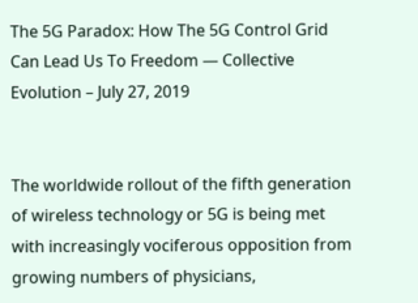The 5G Paradox: How The 5G Control Grid Can Lead Us To Freedom — Collective Evolution – July 27, 2019


The worldwide rollout of the fifth generation of wireless technology or 5G is being met with increasingly vociferous opposition from growing numbers of physicians,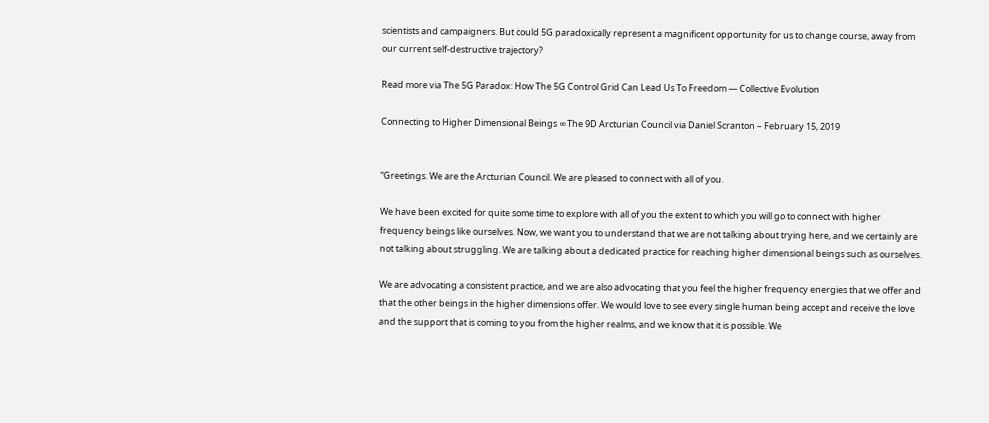scientists and campaigners. But could 5G paradoxically represent a magnificent opportunity for us to change course, away from our current self-destructive trajectory?

Read more via The 5G Paradox: How The 5G Control Grid Can Lead Us To Freedom — Collective Evolution

Connecting to Higher Dimensional Beings ∞The 9D Arcturian Council via Daniel Scranton – February 15, 2019


“Greetings. We are the Arcturian Council. We are pleased to connect with all of you.

We have been excited for quite some time to explore with all of you the extent to which you will go to connect with higher frequency beings like ourselves. Now, we want you to understand that we are not talking about trying here, and we certainly are not talking about struggling. We are talking about a dedicated practice for reaching higher dimensional beings such as ourselves.

We are advocating a consistent practice, and we are also advocating that you feel the higher frequency energies that we offer and that the other beings in the higher dimensions offer. We would love to see every single human being accept and receive the love and the support that is coming to you from the higher realms, and we know that it is possible. We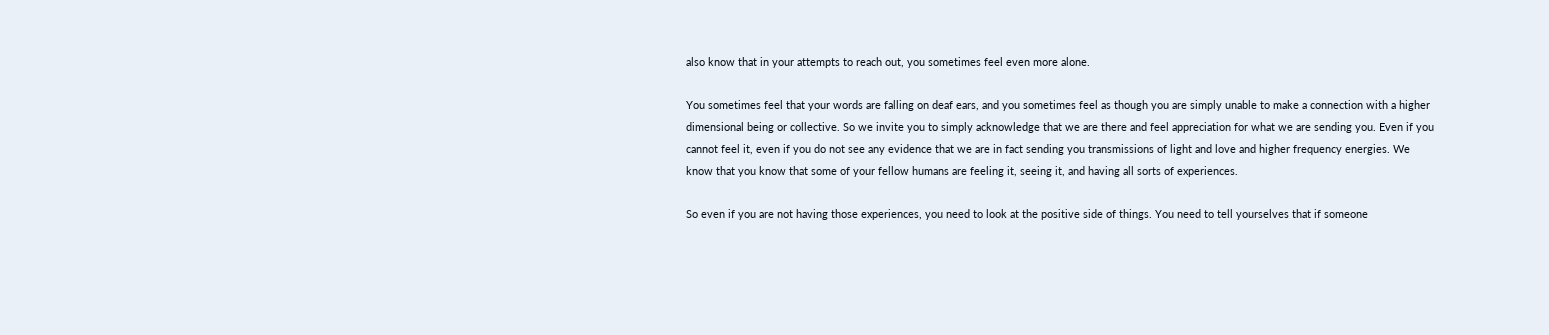also know that in your attempts to reach out, you sometimes feel even more alone.

You sometimes feel that your words are falling on deaf ears, and you sometimes feel as though you are simply unable to make a connection with a higher dimensional being or collective. So we invite you to simply acknowledge that we are there and feel appreciation for what we are sending you. Even if you cannot feel it, even if you do not see any evidence that we are in fact sending you transmissions of light and love and higher frequency energies. We know that you know that some of your fellow humans are feeling it, seeing it, and having all sorts of experiences.

So even if you are not having those experiences, you need to look at the positive side of things. You need to tell yourselves that if someone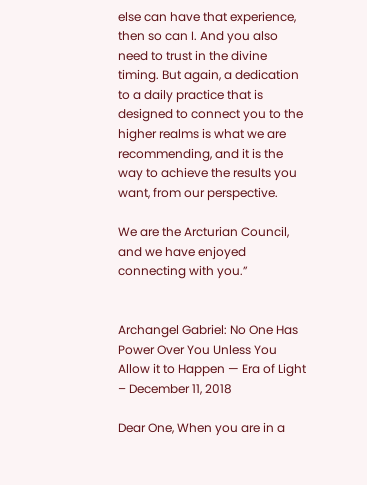else can have that experience, then so can I. And you also need to trust in the divine timing. But again, a dedication to a daily practice that is designed to connect you to the higher realms is what we are recommending, and it is the way to achieve the results you want, from our perspective.

We are the Arcturian Council, and we have enjoyed connecting with you.”


Archangel Gabriel: No One Has Power Over You Unless You Allow it to Happen — Era of Light – December 11, 2018

Dear One, When you are in a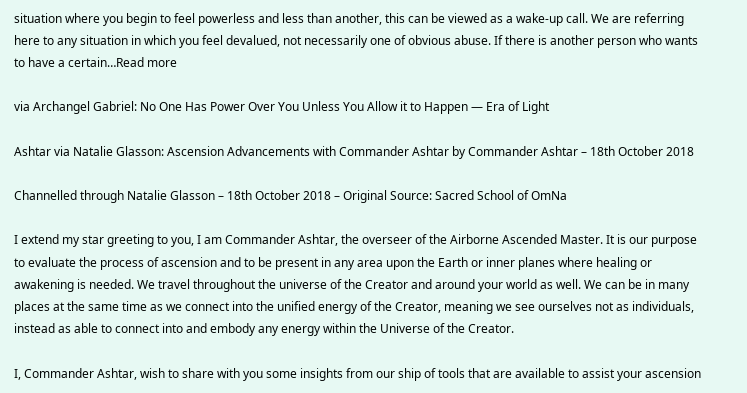situation where you begin to feel powerless and less than another, this can be viewed as a wake-up call. We are referring here to any situation in which you feel devalued, not necessarily one of obvious abuse. If there is another person who wants to have a certain…Read more

via Archangel Gabriel: No One Has Power Over You Unless You Allow it to Happen — Era of Light

Ashtar via Natalie Glasson: Ascension Advancements with Commander Ashtar by Commander Ashtar – 18th October 2018

Channelled through Natalie Glasson – 18th October 2018 – Original Source: Sacred School of OmNa

I extend my star greeting to you, I am Commander Ashtar, the overseer of the Airborne Ascended Master. It is our purpose to evaluate the process of ascension and to be present in any area upon the Earth or inner planes where healing or awakening is needed. We travel throughout the universe of the Creator and around your world as well. We can be in many places at the same time as we connect into the unified energy of the Creator, meaning we see ourselves not as individuals, instead as able to connect into and embody any energy within the Universe of the Creator.

I, Commander Ashtar, wish to share with you some insights from our ship of tools that are available to assist your ascension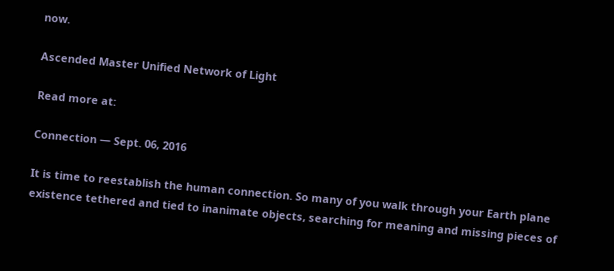now.

Ascended Master Unified Network of Light

Read more at:

Connection — Sept. 06, 2016

It is time to reestablish the human connection. So many of you walk through your Earth plane existence tethered and tied to inanimate objects, searching for meaning and missing pieces of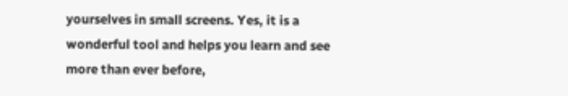yourselves in small screens. Yes, it is a wonderful tool and helps you learn and see more than ever before,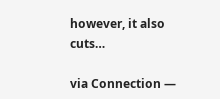however, it also cuts…

via Connection —